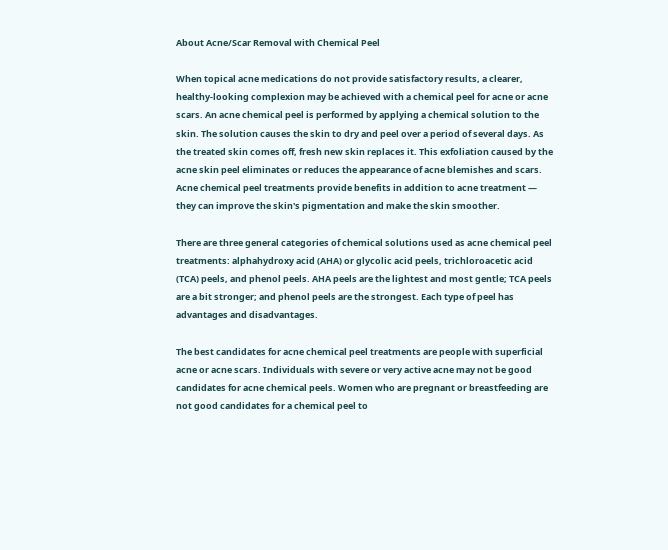About Acne/Scar Removal with Chemical Peel

When topical acne medications do not provide satisfactory results, a clearer, healthy-looking complexion may be achieved with a chemical peel for acne or acne scars. An acne chemical peel is performed by applying a chemical solution to the skin. The solution causes the skin to dry and peel over a period of several days. As the treated skin comes off, fresh new skin replaces it. This exfoliation caused by the acne skin peel eliminates or reduces the appearance of acne blemishes and scars. Acne chemical peel treatments provide benefits in addition to acne treatment — they can improve the skin's pigmentation and make the skin smoother.

There are three general categories of chemical solutions used as acne chemical peel treatments: alphahydroxy acid (AHA) or glycolic acid peels, trichloroacetic acid (TCA) peels, and phenol peels. AHA peels are the lightest and most gentle; TCA peels are a bit stronger; and phenol peels are the strongest. Each type of peel has advantages and disadvantages.

The best candidates for acne chemical peel treatments are people with superficial acne or acne scars. Individuals with severe or very active acne may not be good candidates for acne chemical peels. Women who are pregnant or breastfeeding are not good candidates for a chemical peel to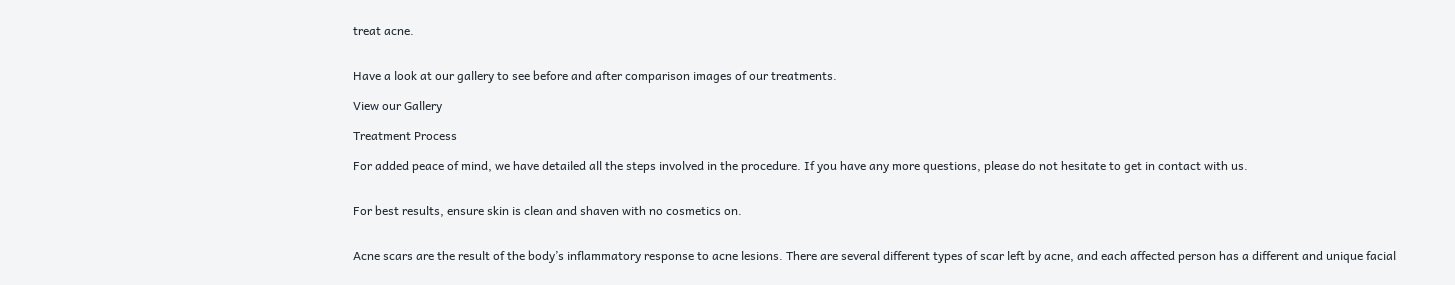treat acne.


Have a look at our gallery to see before and after comparison images of our treatments.

View our Gallery

Treatment Process

For added peace of mind, we have detailed all the steps involved in the procedure. If you have any more questions, please do not hesitate to get in contact with us.


For best results, ensure skin is clean and shaven with no cosmetics on.


Acne scars are the result of the body’s inflammatory response to acne lesions. There are several different types of scar left by acne, and each affected person has a different and unique facial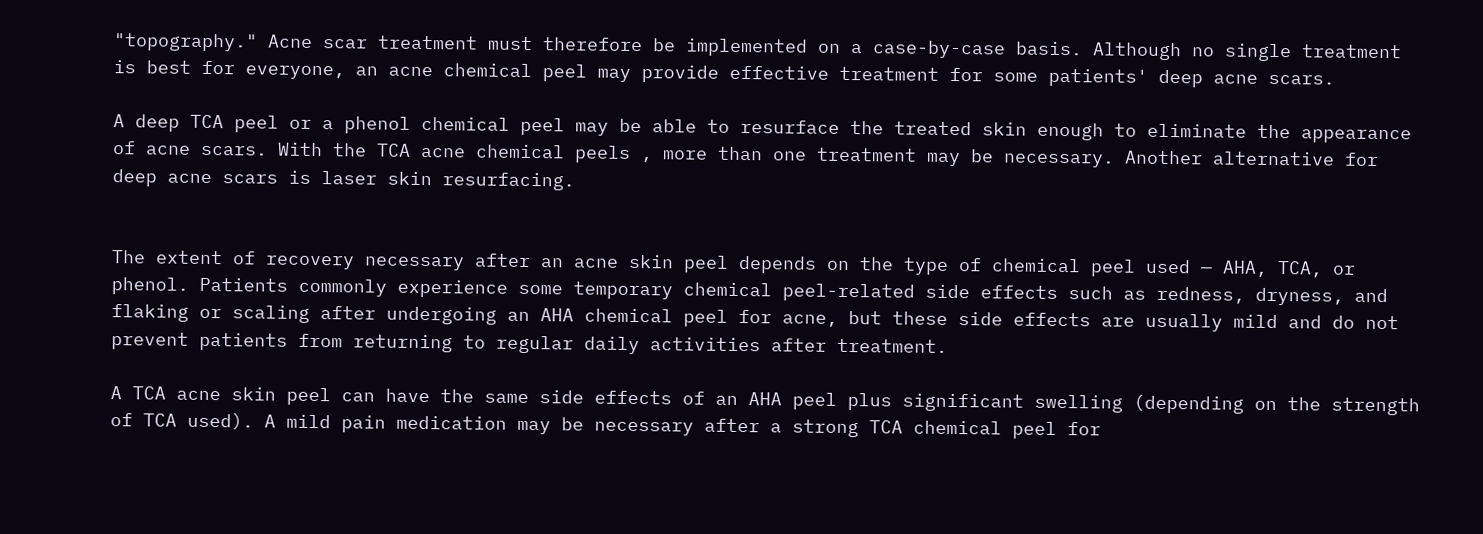"topography." Acne scar treatment must therefore be implemented on a case-by-case basis. Although no single treatment is best for everyone, an acne chemical peel may provide effective treatment for some patients' deep acne scars.

A deep TCA peel or a phenol chemical peel may be able to resurface the treated skin enough to eliminate the appearance of acne scars. With the TCA acne chemical peels , more than one treatment may be necessary. Another alternative for deep acne scars is laser skin resurfacing.


The extent of recovery necessary after an acne skin peel depends on the type of chemical peel used — AHA, TCA, or phenol. Patients commonly experience some temporary chemical peel-related side effects such as redness, dryness, and flaking or scaling after undergoing an AHA chemical peel for acne, but these side effects are usually mild and do not prevent patients from returning to regular daily activities after treatment.

A TCA acne skin peel can have the same side effects of an AHA peel plus significant swelling (depending on the strength of TCA used). A mild pain medication may be necessary after a strong TCA chemical peel for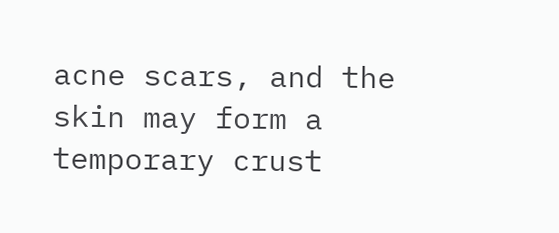acne scars, and the skin may form a temporary crust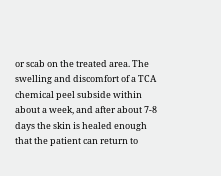or scab on the treated area. The swelling and discomfort of a TCA chemical peel subside within about a week, and after about 7-8 days the skin is healed enough that the patient can return to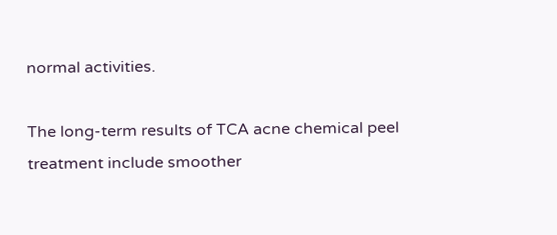normal activities.

The long-term results of TCA acne chemical peel treatment include smoother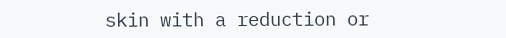skin with a reduction or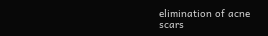elimination of acne scars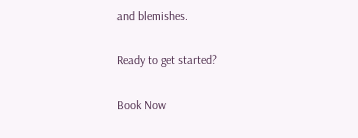and blemishes.

Ready to get started?

Book Now